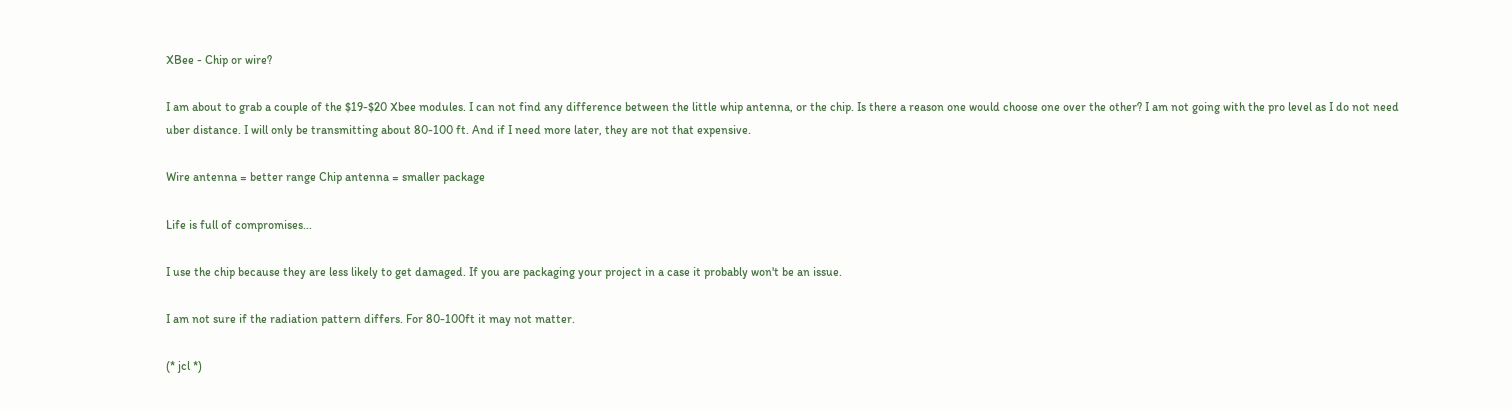XBee - Chip or wire?

I am about to grab a couple of the $19-$20 Xbee modules. I can not find any difference between the little whip antenna, or the chip. Is there a reason one would choose one over the other? I am not going with the pro level as I do not need uber distance. I will only be transmitting about 80-100 ft. And if I need more later, they are not that expensive.

Wire antenna = better range Chip antenna = smaller package

Life is full of compromises...

I use the chip because they are less likely to get damaged. If you are packaging your project in a case it probably won't be an issue.

I am not sure if the radiation pattern differs. For 80-100ft it may not matter.

(* jcl *)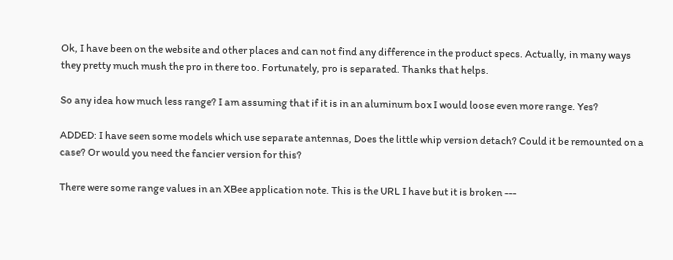Ok, I have been on the website and other places and can not find any difference in the product specs. Actually, in many ways they pretty much mush the pro in there too. Fortunately, pro is separated. Thanks that helps.

So any idea how much less range? I am assuming that if it is in an aluminum box I would loose even more range. Yes?

ADDED: I have seen some models which use separate antennas, Does the little whip version detach? Could it be remounted on a case? Or would you need the fancier version for this?

There were some range values in an XBee application note. This is the URL I have but it is broken ---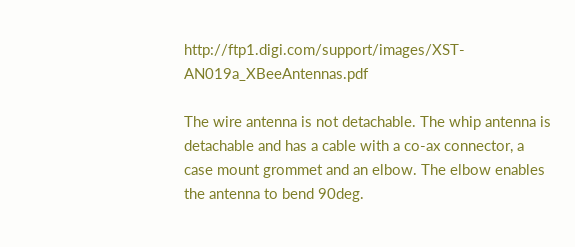http://ftp1.digi.com/support/images/XST-AN019a_XBeeAntennas.pdf

The wire antenna is not detachable. The whip antenna is detachable and has a cable with a co-ax connector, a case mount grommet and an elbow. The elbow enables the antenna to bend 90deg.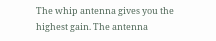The whip antenna gives you the highest gain. The antenna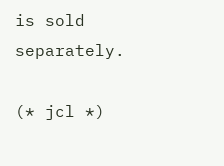is sold separately.

(* jcl *)